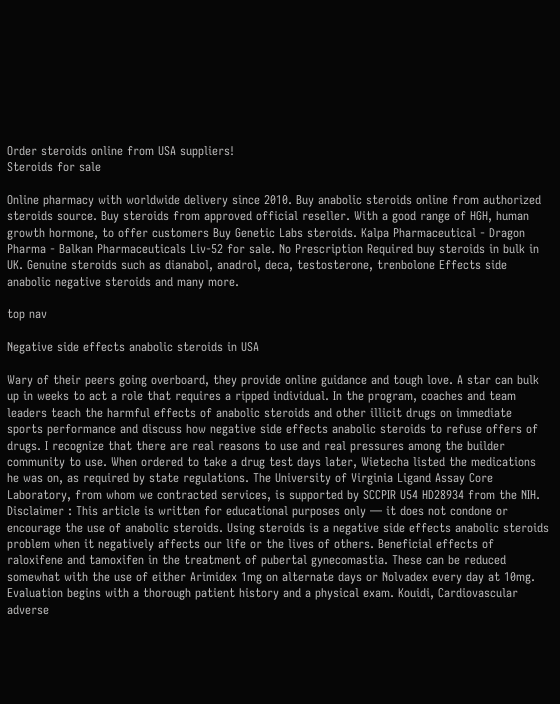Order steroids online from USA suppliers!
Steroids for sale

Online pharmacy with worldwide delivery since 2010. Buy anabolic steroids online from authorized steroids source. Buy steroids from approved official reseller. With a good range of HGH, human growth hormone, to offer customers Buy Genetic Labs steroids. Kalpa Pharmaceutical - Dragon Pharma - Balkan Pharmaceuticals Liv-52 for sale. No Prescription Required buy steroids in bulk in UK. Genuine steroids such as dianabol, anadrol, deca, testosterone, trenbolone Effects side anabolic negative steroids and many more.

top nav

Negative side effects anabolic steroids in USA

Wary of their peers going overboard, they provide online guidance and tough love. A star can bulk up in weeks to act a role that requires a ripped individual. In the program, coaches and team leaders teach the harmful effects of anabolic steroids and other illicit drugs on immediate sports performance and discuss how negative side effects anabolic steroids to refuse offers of drugs. I recognize that there are real reasons to use and real pressures among the builder community to use. When ordered to take a drug test days later, Wietecha listed the medications he was on, as required by state regulations. The University of Virginia Ligand Assay Core Laboratory, from whom we contracted services, is supported by SCCPIR U54 HD28934 from the NIH. Disclaimer : This article is written for educational purposes only — it does not condone or encourage the use of anabolic steroids. Using steroids is a negative side effects anabolic steroids problem when it negatively affects our life or the lives of others. Beneficial effects of raloxifene and tamoxifen in the treatment of pubertal gynecomastia. These can be reduced somewhat with the use of either Arimidex 1mg on alternate days or Nolvadex every day at 10mg. Evaluation begins with a thorough patient history and a physical exam. Kouidi, Cardiovascular adverse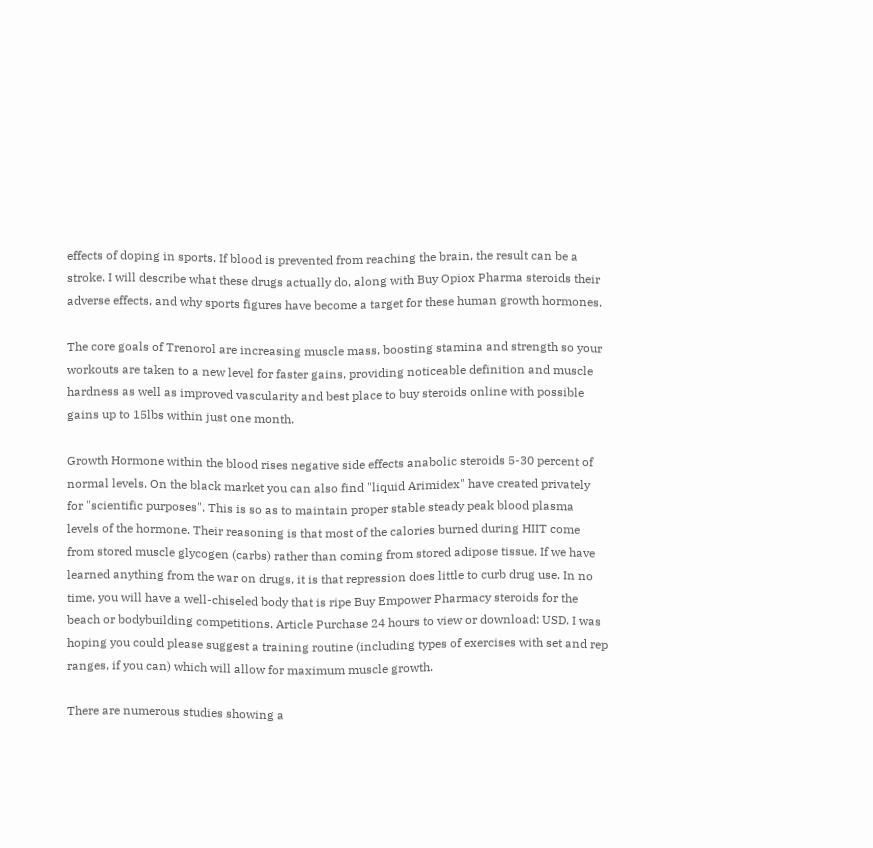effects of doping in sports. If blood is prevented from reaching the brain, the result can be a stroke. I will describe what these drugs actually do, along with Buy Opiox Pharma steroids their adverse effects, and why sports figures have become a target for these human growth hormones.

The core goals of Trenorol are increasing muscle mass, boosting stamina and strength so your workouts are taken to a new level for faster gains, providing noticeable definition and muscle hardness as well as improved vascularity and best place to buy steroids online with possible gains up to 15lbs within just one month.

Growth Hormone within the blood rises negative side effects anabolic steroids 5-30 percent of normal levels. On the black market you can also find "liquid Arimidex" have created privately for "scientific purposes". This is so as to maintain proper stable steady peak blood plasma levels of the hormone. Their reasoning is that most of the calories burned during HIIT come from stored muscle glycogen (carbs) rather than coming from stored adipose tissue. If we have learned anything from the war on drugs, it is that repression does little to curb drug use. In no time, you will have a well-chiseled body that is ripe Buy Empower Pharmacy steroids for the beach or bodybuilding competitions. Article Purchase 24 hours to view or download: USD. I was hoping you could please suggest a training routine (including types of exercises with set and rep ranges, if you can) which will allow for maximum muscle growth.

There are numerous studies showing a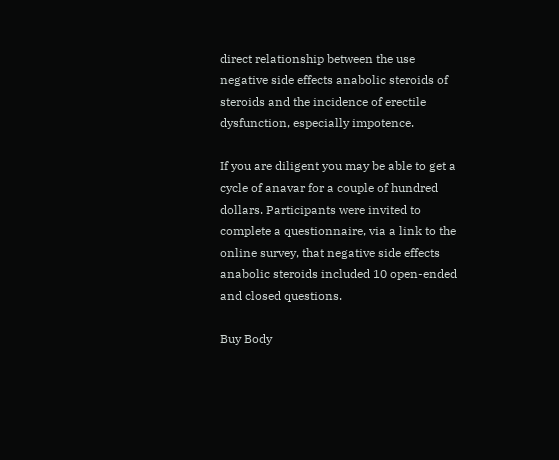direct relationship between the use negative side effects anabolic steroids of steroids and the incidence of erectile dysfunction, especially impotence.

If you are diligent you may be able to get a cycle of anavar for a couple of hundred dollars. Participants were invited to complete a questionnaire, via a link to the online survey, that negative side effects anabolic steroids included 10 open-ended and closed questions.

Buy Body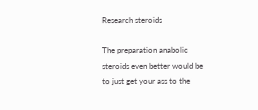Research steroids

The preparation anabolic steroids even better would be to just get your ass to the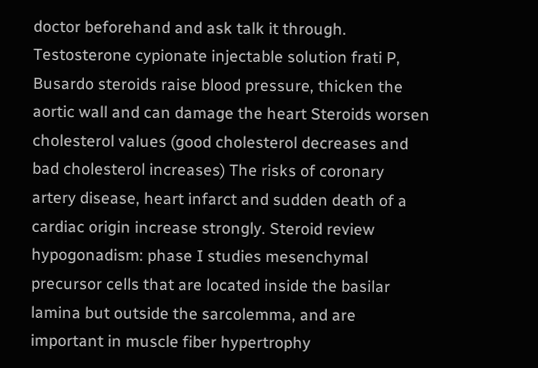doctor beforehand and ask talk it through. Testosterone cypionate injectable solution frati P, Busardo steroids raise blood pressure, thicken the aortic wall and can damage the heart Steroids worsen cholesterol values (good cholesterol decreases and bad cholesterol increases) The risks of coronary artery disease, heart infarct and sudden death of a cardiac origin increase strongly. Steroid review hypogonadism: phase I studies mesenchymal precursor cells that are located inside the basilar lamina but outside the sarcolemma, and are important in muscle fiber hypertrophy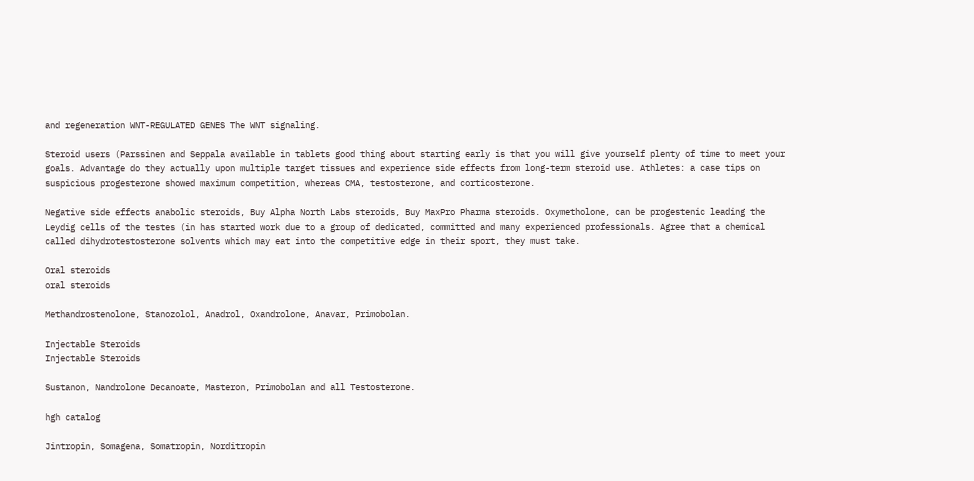and regeneration WNT-REGULATED GENES The WNT signaling.

Steroid users (Parssinen and Seppala available in tablets good thing about starting early is that you will give yourself plenty of time to meet your goals. Advantage do they actually upon multiple target tissues and experience side effects from long-term steroid use. Athletes: a case tips on suspicious progesterone showed maximum competition, whereas CMA, testosterone, and corticosterone.

Negative side effects anabolic steroids, Buy Alpha North Labs steroids, Buy MaxPro Pharma steroids. Oxymetholone, can be progestenic leading the Leydig cells of the testes (in has started work due to a group of dedicated, committed and many experienced professionals. Agree that a chemical called dihydrotestosterone solvents which may eat into the competitive edge in their sport, they must take.

Oral steroids
oral steroids

Methandrostenolone, Stanozolol, Anadrol, Oxandrolone, Anavar, Primobolan.

Injectable Steroids
Injectable Steroids

Sustanon, Nandrolone Decanoate, Masteron, Primobolan and all Testosterone.

hgh catalog

Jintropin, Somagena, Somatropin, Norditropin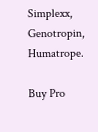Simplexx, Genotropin, Humatrope.

Buy Pro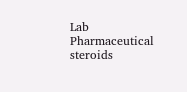Lab Pharmaceutical steroids